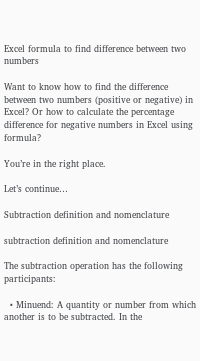Excel formula to find difference between two numbers

Want to know how to find the difference between two numbers (positive or negative) in Excel? Or how to calculate the percentage difference for negative numbers in Excel using formula?

You’re in the right place.

Let’s continue…

Subtraction definition and nomenclature

subtraction definition and nomenclature

The subtraction operation has the following participants:

  • Minuend: A quantity or number from which another is to be subtracted. In the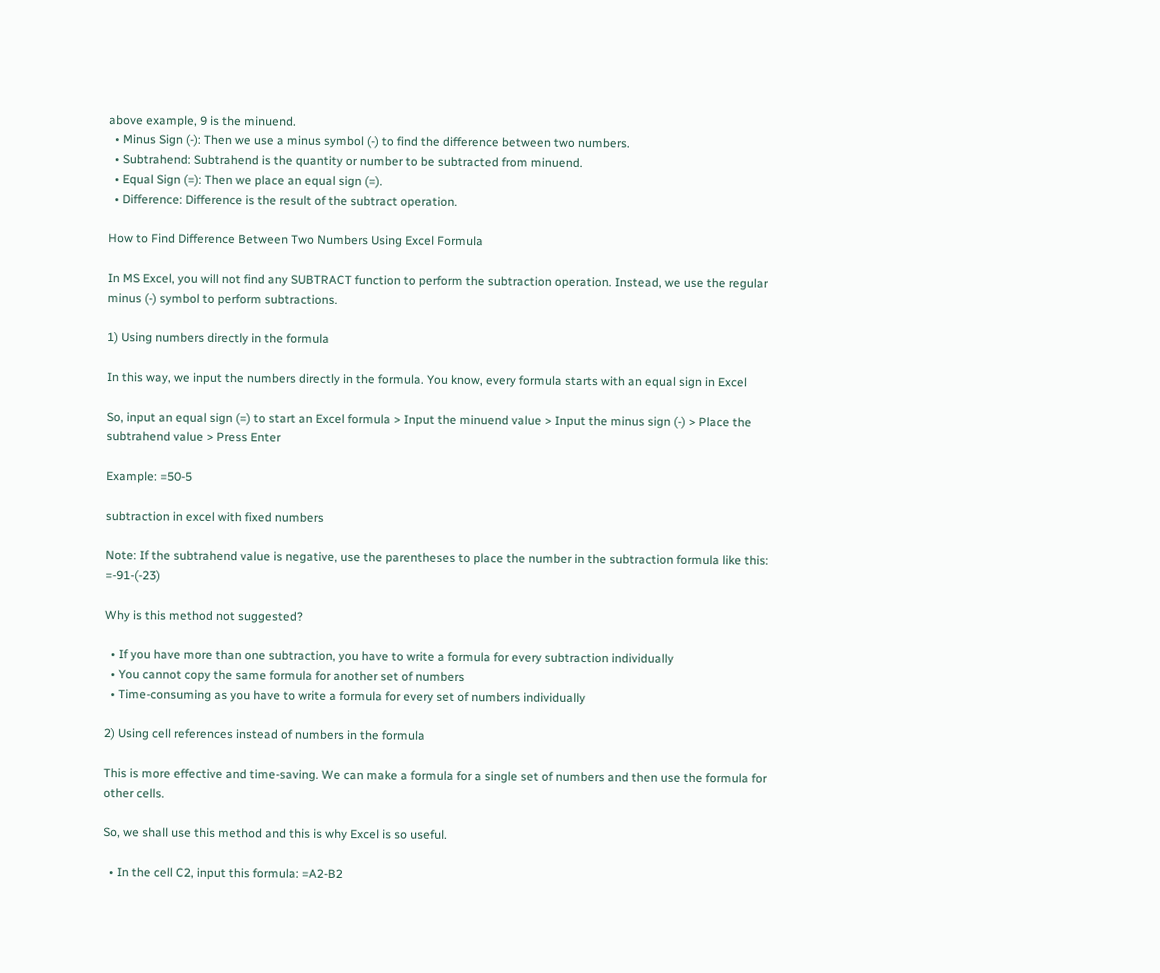above example, 9 is the minuend.
  • Minus Sign (-): Then we use a minus symbol (-) to find the difference between two numbers.
  • Subtrahend: Subtrahend is the quantity or number to be subtracted from minuend.
  • Equal Sign (=): Then we place an equal sign (=).
  • Difference: Difference is the result of the subtract operation.

How to Find Difference Between Two Numbers Using Excel Formula

In MS Excel, you will not find any SUBTRACT function to perform the subtraction operation. Instead, we use the regular minus (-) symbol to perform subtractions.

1) Using numbers directly in the formula

In this way, we input the numbers directly in the formula. You know, every formula starts with an equal sign in Excel

So, input an equal sign (=) to start an Excel formula > Input the minuend value > Input the minus sign (-) > Place the subtrahend value > Press Enter

Example: =50-5

subtraction in excel with fixed numbers

Note: If the subtrahend value is negative, use the parentheses to place the number in the subtraction formula like this: =-91-(-23)

Why is this method not suggested?

  • If you have more than one subtraction, you have to write a formula for every subtraction individually
  • You cannot copy the same formula for another set of numbers
  • Time-consuming as you have to write a formula for every set of numbers individually

2) Using cell references instead of numbers in the formula

This is more effective and time-saving. We can make a formula for a single set of numbers and then use the formula for other cells.

So, we shall use this method and this is why Excel is so useful.

  • In the cell C2, input this formula: =A2-B2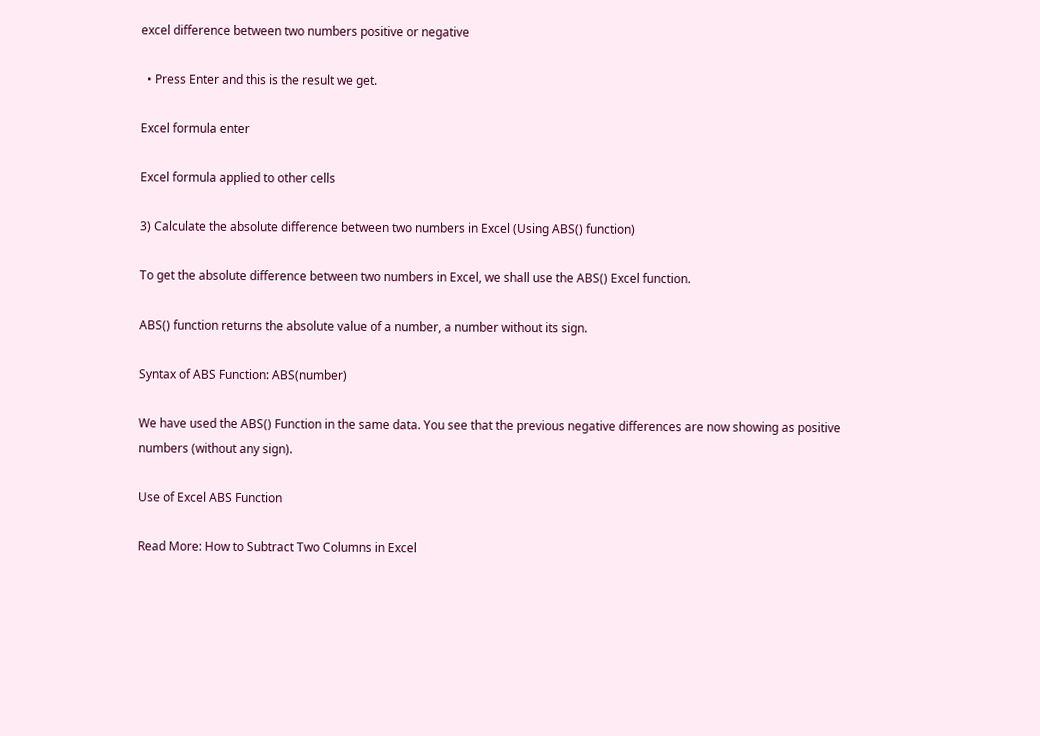excel difference between two numbers positive or negative

  • Press Enter and this is the result we get.

Excel formula enter

Excel formula applied to other cells

3) Calculate the absolute difference between two numbers in Excel (Using ABS() function)

To get the absolute difference between two numbers in Excel, we shall use the ABS() Excel function.

ABS() function returns the absolute value of a number, a number without its sign.

Syntax of ABS Function: ABS(number)

We have used the ABS() Function in the same data. You see that the previous negative differences are now showing as positive numbers (without any sign).

Use of Excel ABS Function

Read More: How to Subtract Two Columns in Excel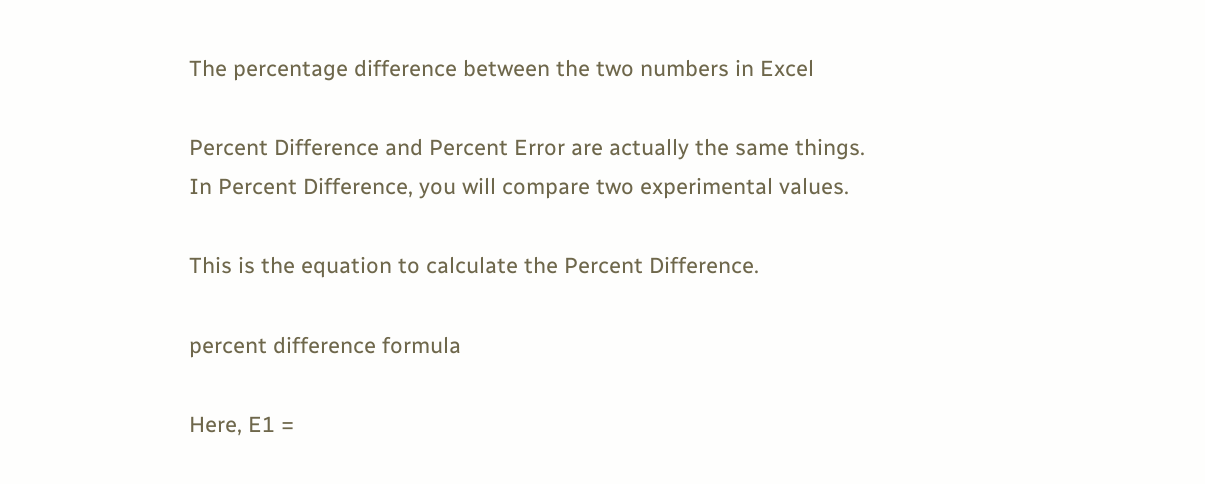The percentage difference between the two numbers in Excel

Percent Difference and Percent Error are actually the same things. In Percent Difference, you will compare two experimental values.

This is the equation to calculate the Percent Difference.

percent difference formula

Here, E1 =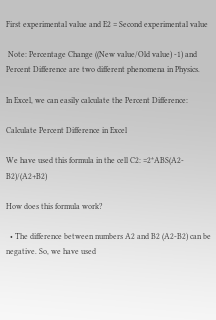First experimental value and E2 = Second experimental value

 Note: Percentage Change ((New value/Old value) -1) and Percent Difference are two different phenomena in Physics.

In Excel, we can easily calculate the Percent Difference:

Calculate Percent Difference in Excel

We have used this formula in the cell C2: =2*ABS(A2-B2)/(A2+B2)

How does this formula work?

  • The difference between numbers A2 and B2 (A2-B2) can be negative. So, we have used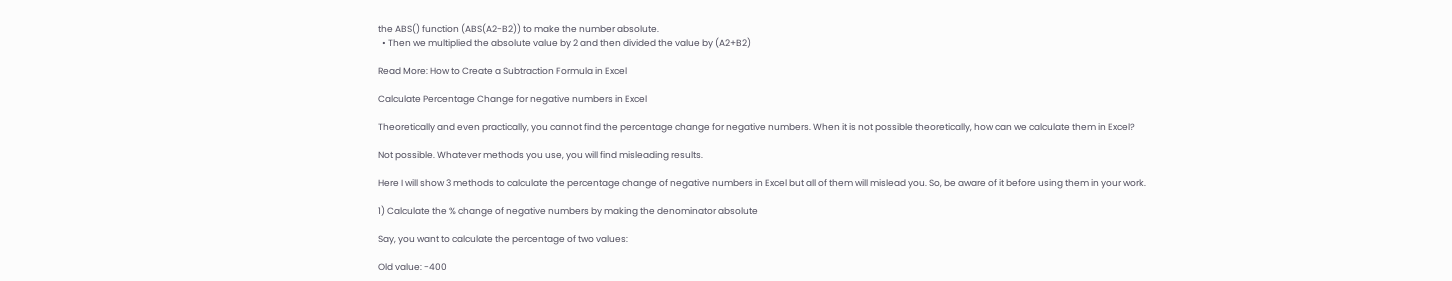the ABS() function (ABS(A2-B2)) to make the number absolute.
  • Then we multiplied the absolute value by 2 and then divided the value by (A2+B2)

Read More: How to Create a Subtraction Formula in Excel

Calculate Percentage Change for negative numbers in Excel

Theoretically and even practically, you cannot find the percentage change for negative numbers. When it is not possible theoretically, how can we calculate them in Excel?

Not possible. Whatever methods you use, you will find misleading results.

Here I will show 3 methods to calculate the percentage change of negative numbers in Excel but all of them will mislead you. So, be aware of it before using them in your work.

1) Calculate the % change of negative numbers by making the denominator absolute

Say, you want to calculate the percentage of two values:

Old value: -400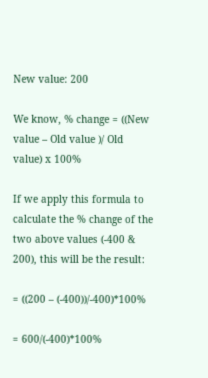New value: 200

We know, % change = ((New value – Old value )/ Old value) x 100%

If we apply this formula to calculate the % change of the two above values (-400 & 200), this will be the result:

= ((200 – (-400))/-400)*100%

= 600/(-400)*100%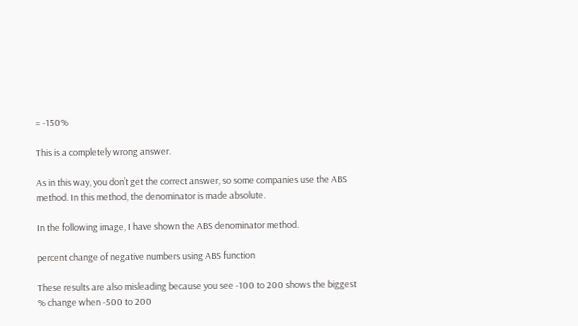= -150%

This is a completely wrong answer.

As in this way, you don’t get the correct answer, so some companies use the ABS method. In this method, the denominator is made absolute.

In the following image, I have shown the ABS denominator method.

percent change of negative numbers using ABS function

These results are also misleading because you see -100 to 200 shows the biggest % change when -500 to 200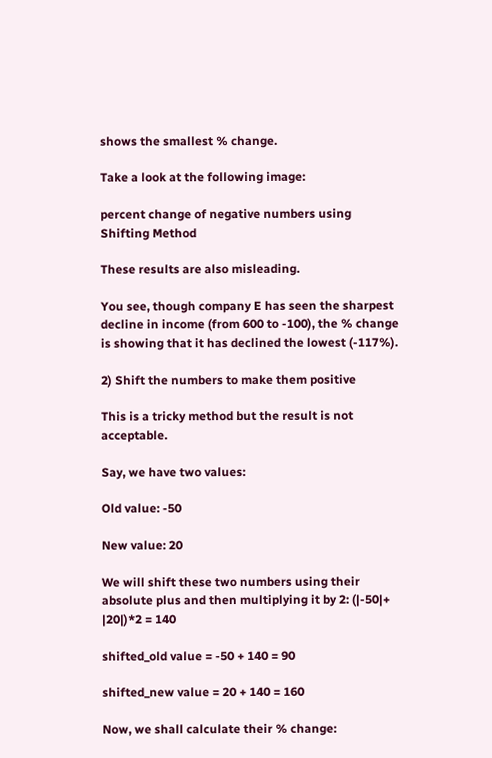shows the smallest % change.

Take a look at the following image:

percent change of negative numbers using Shifting Method

These results are also misleading.

You see, though company E has seen the sharpest decline in income (from 600 to -100), the % change is showing that it has declined the lowest (-117%).

2) Shift the numbers to make them positive

This is a tricky method but the result is not acceptable.

Say, we have two values:

Old value: -50

New value: 20

We will shift these two numbers using their absolute plus and then multiplying it by 2: (|-50|+ |20|)*2 = 140

shifted_old value = -50 + 140 = 90

shifted_new value = 20 + 140 = 160

Now, we shall calculate their % change: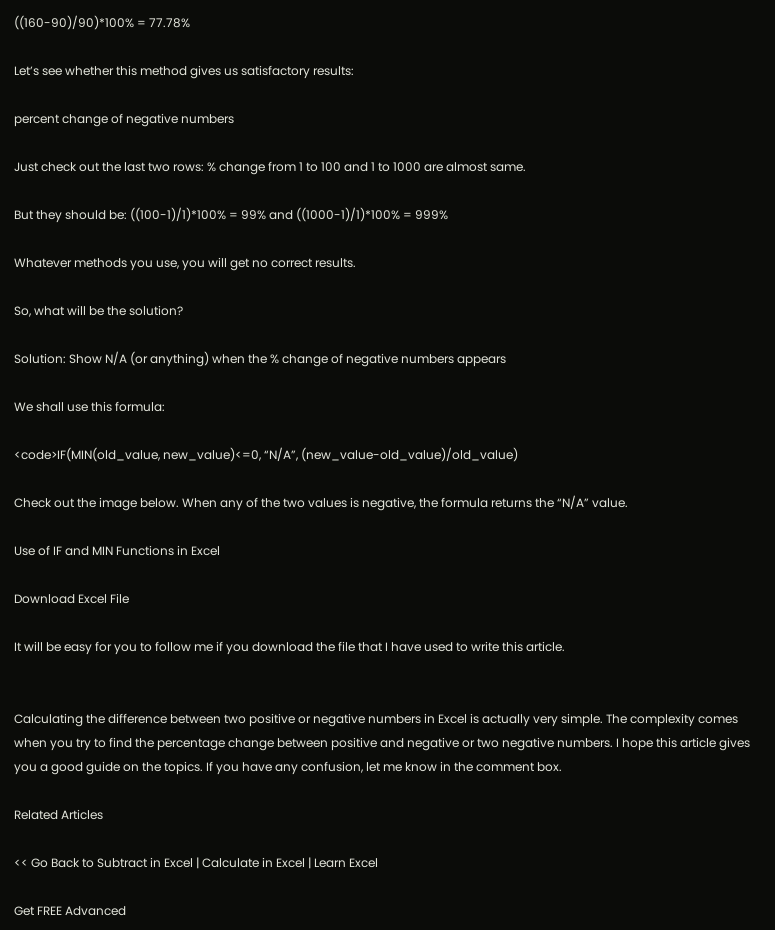((160-90)/90)*100% = 77.78%

Let’s see whether this method gives us satisfactory results:

percent change of negative numbers

Just check out the last two rows: % change from 1 to 100 and 1 to 1000 are almost same.

But they should be: ((100-1)/1)*100% = 99% and ((1000-1)/1)*100% = 999%

Whatever methods you use, you will get no correct results.

So, what will be the solution?

Solution: Show N/A (or anything) when the % change of negative numbers appears

We shall use this formula:

<code>IF(MIN(old_value, new_value)<=0, “N/A”, (new_value-old_value)/old_value)

Check out the image below. When any of the two values is negative, the formula returns the “N/A” value.

Use of IF and MIN Functions in Excel

Download Excel File

It will be easy for you to follow me if you download the file that I have used to write this article.


Calculating the difference between two positive or negative numbers in Excel is actually very simple. The complexity comes when you try to find the percentage change between positive and negative or two negative numbers. I hope this article gives you a good guide on the topics. If you have any confusion, let me know in the comment box.

Related Articles

<< Go Back to Subtract in Excel | Calculate in Excel | Learn Excel

Get FREE Advanced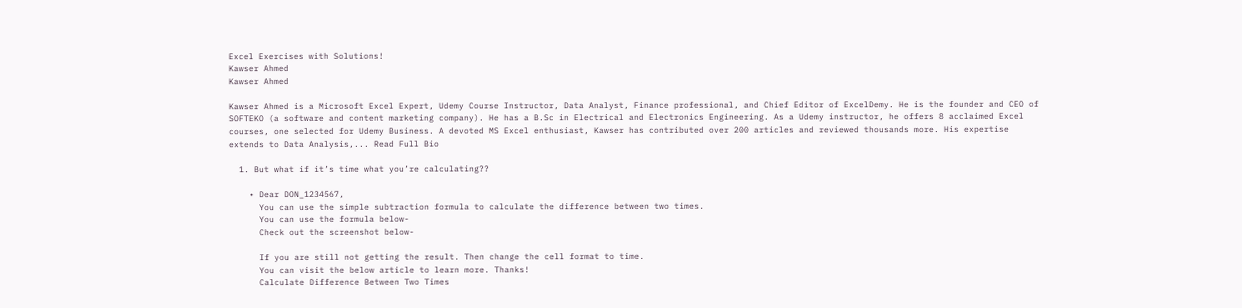Excel Exercises with Solutions!
Kawser Ahmed
Kawser Ahmed

Kawser Ahmed is a Microsoft Excel Expert, Udemy Course Instructor, Data Analyst, Finance professional, and Chief Editor of ExcelDemy. He is the founder and CEO of SOFTEKO (a software and content marketing company). He has a B.Sc in Electrical and Electronics Engineering. As a Udemy instructor, he offers 8 acclaimed Excel courses, one selected for Udemy Business. A devoted MS Excel enthusiast, Kawser has contributed over 200 articles and reviewed thousands more. His expertise extends to Data Analysis,... Read Full Bio

  1. But what if it’s time what you’re calculating??

    • Dear DON_1234567,
      You can use the simple subtraction formula to calculate the difference between two times.
      You can use the formula below-
      Check out the screenshot below-

      If you are still not getting the result. Then change the cell format to time.
      You can visit the below article to learn more. Thanks!
      Calculate Difference Between Two Times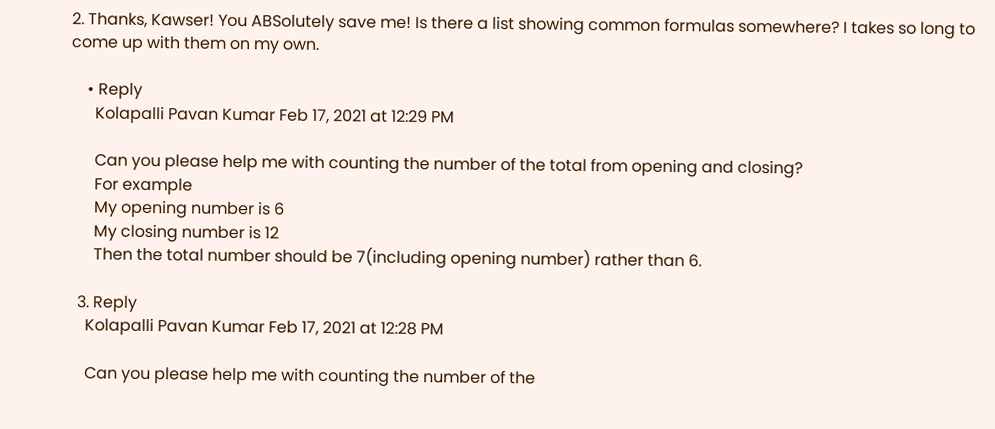2. Thanks, Kawser! You ABSolutely save me! Is there a list showing common formulas somewhere? I takes so long to come up with them on my own.

    • Reply
      Kolapalli Pavan Kumar Feb 17, 2021 at 12:29 PM

      Can you please help me with counting the number of the total from opening and closing?
      For example
      My opening number is 6
      My closing number is 12
      Then the total number should be 7(including opening number) rather than 6.

  3. Reply
    Kolapalli Pavan Kumar Feb 17, 2021 at 12:28 PM

    Can you please help me with counting the number of the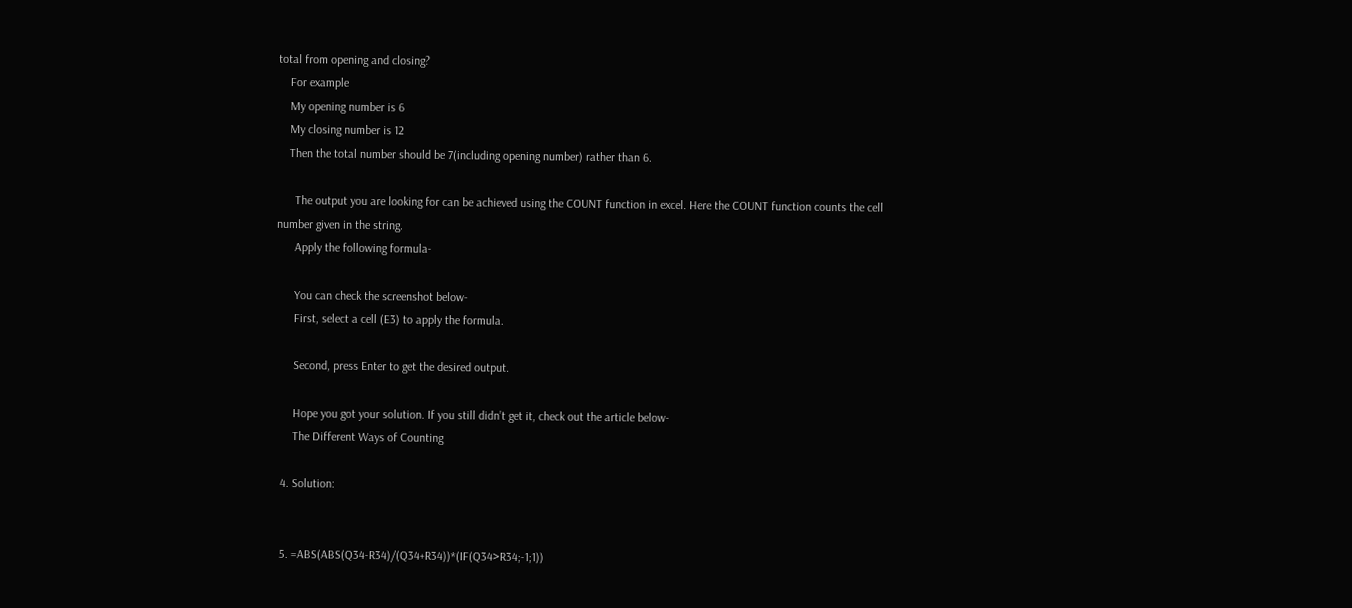total from opening and closing?
    For example
    My opening number is 6
    My closing number is 12
    Then the total number should be 7(including opening number) rather than 6.

      The output you are looking for can be achieved using the COUNT function in excel. Here the COUNT function counts the cell number given in the string.
      Apply the following formula-

      You can check the screenshot below-
      First, select a cell (E3) to apply the formula.

      Second, press Enter to get the desired output.

      Hope you got your solution. If you still didn’t get it, check out the article below-
      The Different Ways of Counting

  4. Solution:


  5. =ABS(ABS(Q34-R34)/(Q34+R34))*(IF(Q34>R34;-1;1))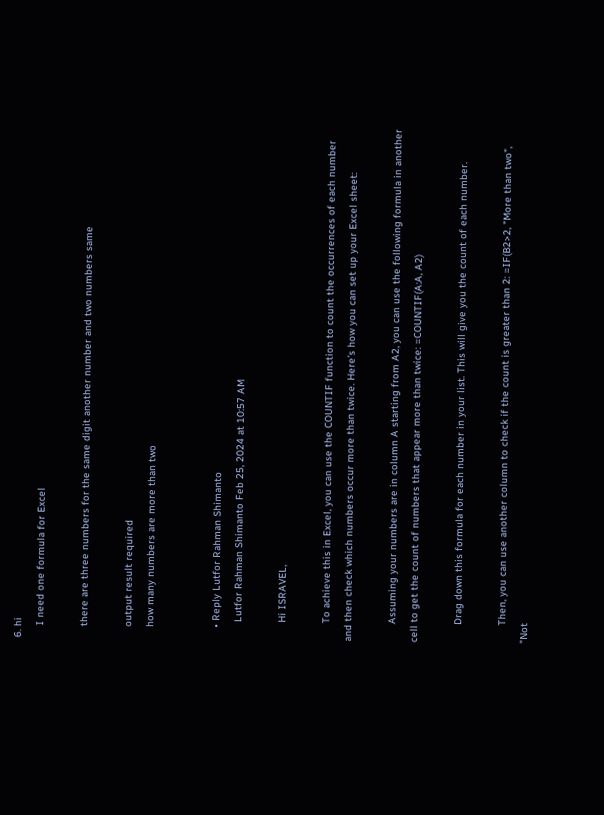6. hi
    I need one formula for Excel

    there are three numbers for the same digit another number and two numbers same

    output result required
    how many numbers are more than two


    • Reply Lutfor Rahman Shimanto
      Lutfor Rahman Shimanto Feb 25, 2024 at 10:57 AM

      Hi ISRAVEL,

      To achieve this in Excel, you can use the COUNTIF function to count the occurrences of each number and then check which numbers occur more than twice. Here’s how you can set up your Excel sheet:

      Assuming your numbers are in column A starting from A2, you can use the following formula in another cell to get the count of numbers that appear more than twice: =COUNTIF(A:A, A2)

      Drag down this formula for each number in your list. This will give you the count of each number.

      Then, you can use another column to check if the count is greater than 2: =IF(B2>2, "More than two", "Not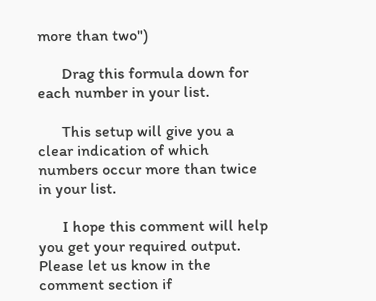more than two")

      Drag this formula down for each number in your list.

      This setup will give you a clear indication of which numbers occur more than twice in your list.

      I hope this comment will help you get your required output. Please let us know in the comment section if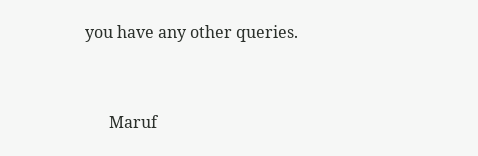you have any other queries.


      Maruf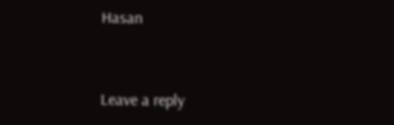Hasan


Leave a reply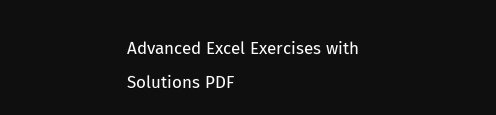Advanced Excel Exercises with Solutions PDF